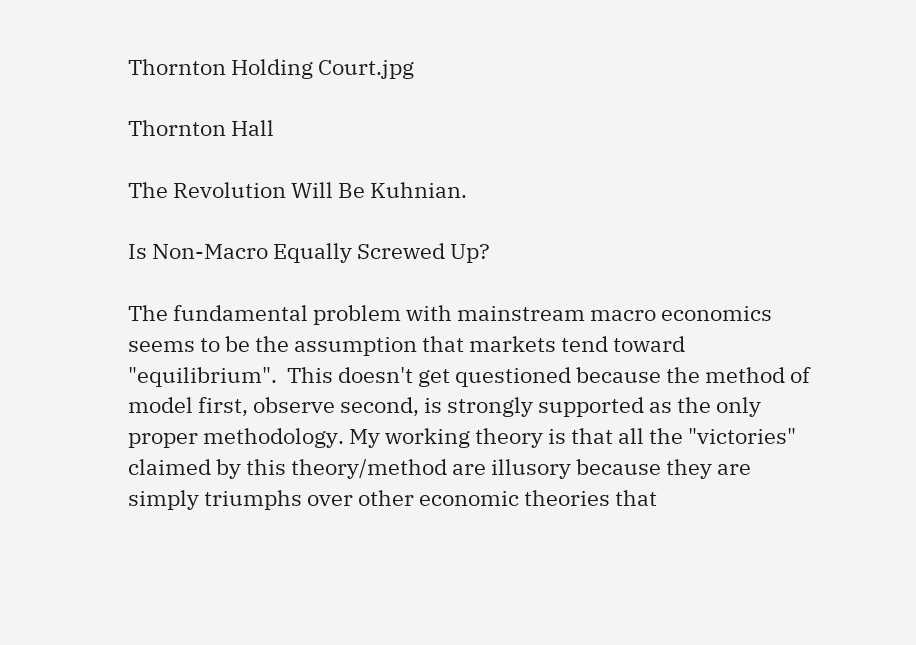Thornton Holding Court.jpg

Thornton Hall

The Revolution Will Be Kuhnian.

Is Non-Macro Equally Screwed Up?

The fundamental problem with mainstream macro economics seems to be the assumption that markets tend toward "equilibrium".  This doesn't get questioned because the method of model first, observe second, is strongly supported as the only proper methodology. My working theory is that all the "victories" claimed by this theory/method are illusory because they are simply triumphs over other economic theories that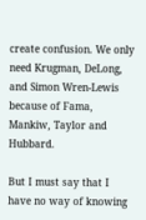create confusion. We only need Krugman, DeLong, and Simon Wren-Lewis because of Fama, Mankiw, Taylor and Hubbard.

But I must say that I have no way of knowing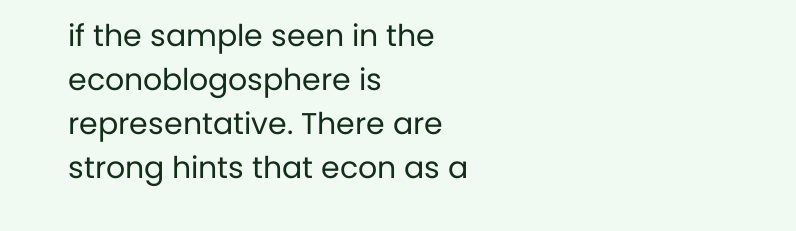if the sample seen in the econoblogosphere is representative. There are strong hints that econ as a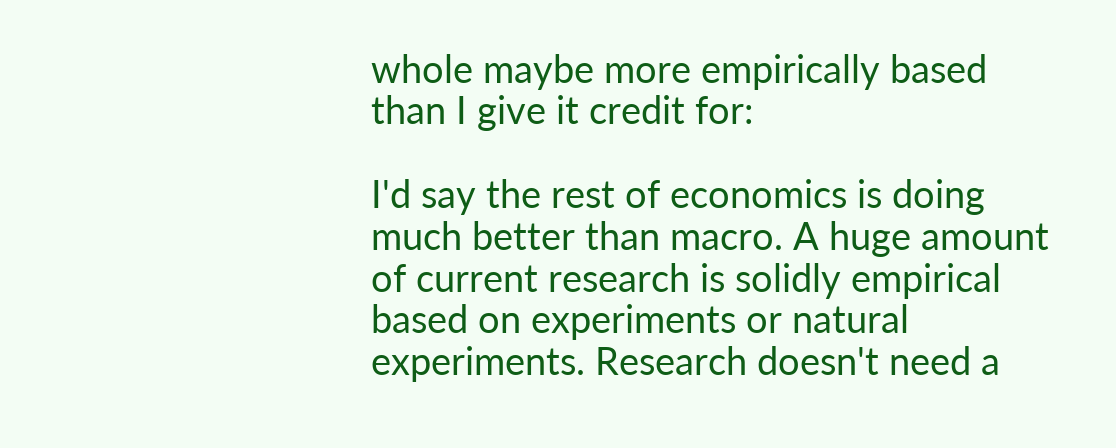whole maybe more empirically based than I give it credit for:

I'd say the rest of economics is doing much better than macro. A huge amount of current research is solidly empirical based on experiments or natural experiments. Research doesn't need a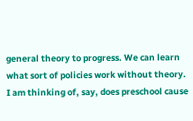general theory to progress. We can learn what sort of policies work without theory. I am thinking of, say, does preschool cause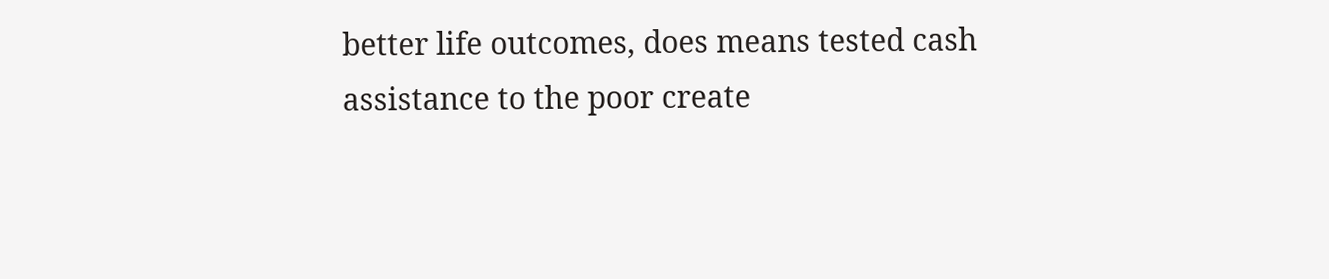better life outcomes, does means tested cash assistance to the poor create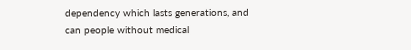dependency which lasts generations, and can people without medical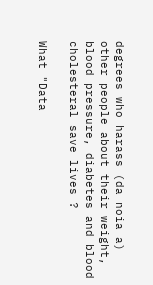degrees who harass (da noia a) other people about their weight, blood pressure, diabetes and blood cholesteral save lives ?

What "Data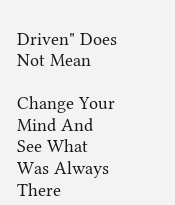Driven" Does Not Mean

Change Your Mind And See What Was Always There